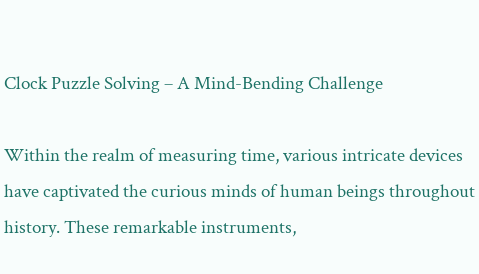Clock Puzzle Solving – A Mind-Bending Challenge

Within the realm of measuring time, various intricate devices have captivated the curious minds of human beings throughout history. These remarkable instruments,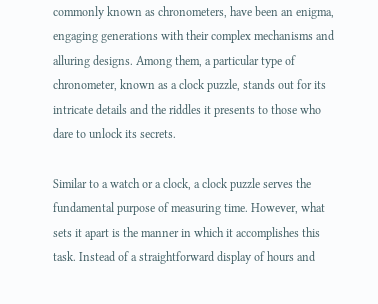commonly known as chronometers, have been an enigma, engaging generations with their complex mechanisms and alluring designs. Among them, a particular type of chronometer, known as a clock puzzle, stands out for its intricate details and the riddles it presents to those who dare to unlock its secrets.

Similar to a watch or a clock, a clock puzzle serves the fundamental purpose of measuring time. However, what sets it apart is the manner in which it accomplishes this task. Instead of a straightforward display of hours and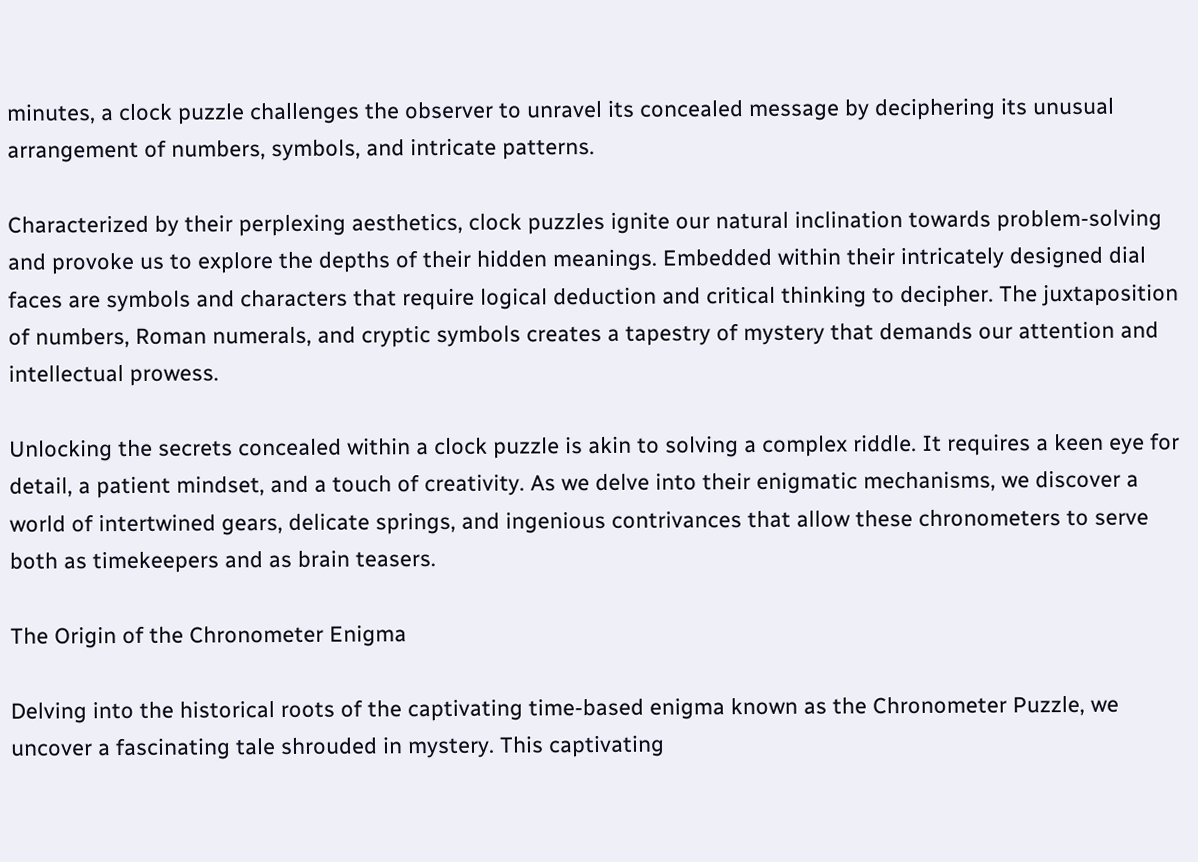minutes, a clock puzzle challenges the observer to unravel its concealed message by deciphering its unusual arrangement of numbers, symbols, and intricate patterns.

Characterized by their perplexing aesthetics, clock puzzles ignite our natural inclination towards problem-solving and provoke us to explore the depths of their hidden meanings. Embedded within their intricately designed dial faces are symbols and characters that require logical deduction and critical thinking to decipher. The juxtaposition of numbers, Roman numerals, and cryptic symbols creates a tapestry of mystery that demands our attention and intellectual prowess.

Unlocking the secrets concealed within a clock puzzle is akin to solving a complex riddle. It requires a keen eye for detail, a patient mindset, and a touch of creativity. As we delve into their enigmatic mechanisms, we discover a world of intertwined gears, delicate springs, and ingenious contrivances that allow these chronometers to serve both as timekeepers and as brain teasers.

The Origin of the Chronometer Enigma

Delving into the historical roots of the captivating time-based enigma known as the Chronometer Puzzle, we uncover a fascinating tale shrouded in mystery. This captivating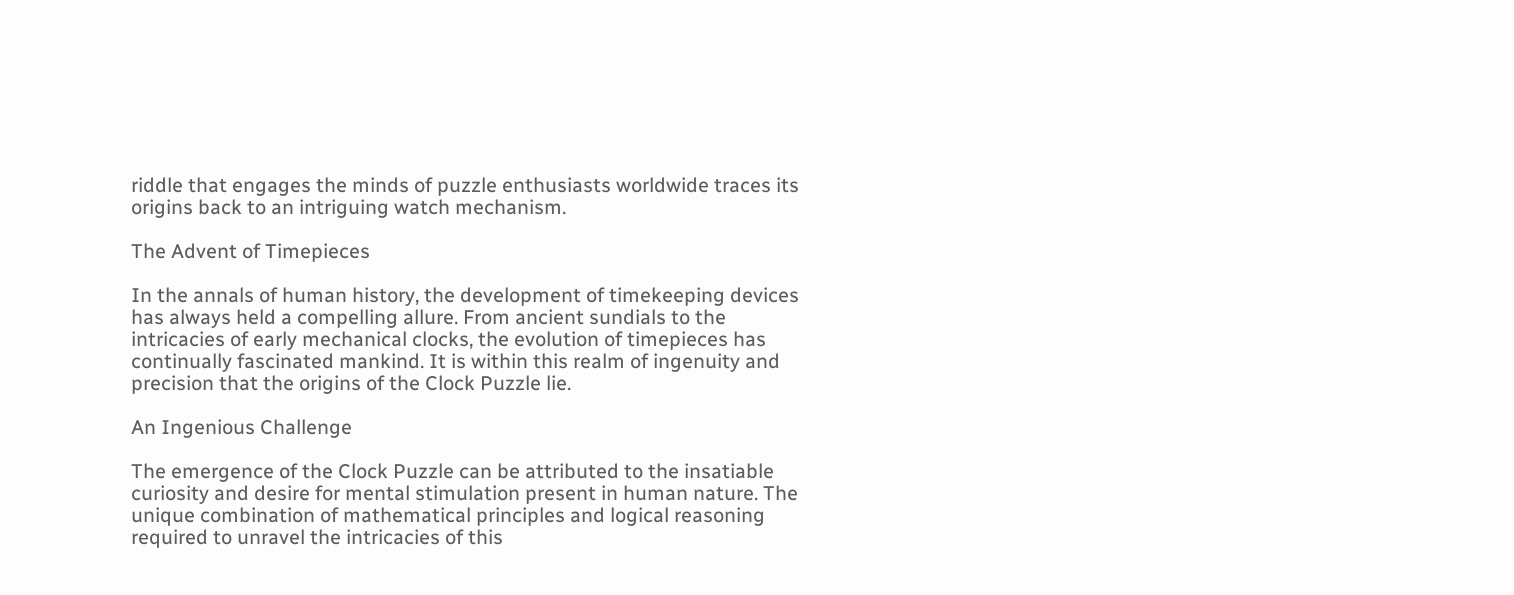riddle that engages the minds of puzzle enthusiasts worldwide traces its origins back to an intriguing watch mechanism.

The Advent of Timepieces

In the annals of human history, the development of timekeeping devices has always held a compelling allure. From ancient sundials to the intricacies of early mechanical clocks, the evolution of timepieces has continually fascinated mankind. It is within this realm of ingenuity and precision that the origins of the Clock Puzzle lie.

An Ingenious Challenge

The emergence of the Clock Puzzle can be attributed to the insatiable curiosity and desire for mental stimulation present in human nature. The unique combination of mathematical principles and logical reasoning required to unravel the intricacies of this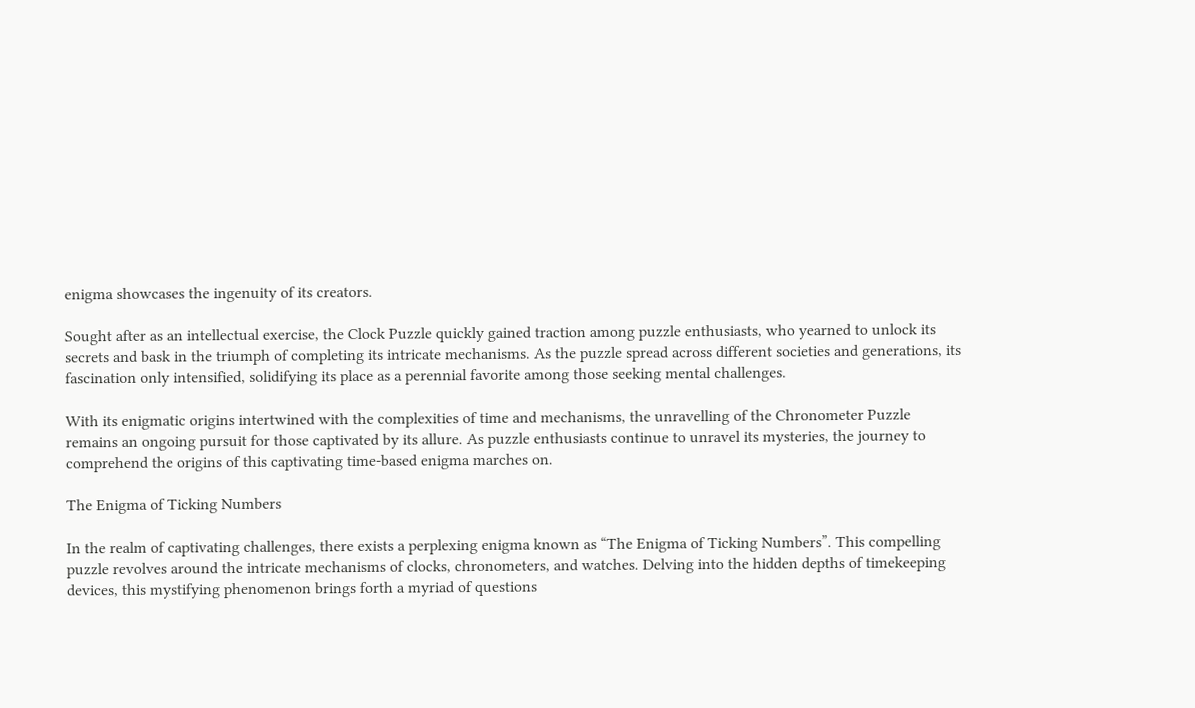enigma showcases the ingenuity of its creators.

Sought after as an intellectual exercise, the Clock Puzzle quickly gained traction among puzzle enthusiasts, who yearned to unlock its secrets and bask in the triumph of completing its intricate mechanisms. As the puzzle spread across different societies and generations, its fascination only intensified, solidifying its place as a perennial favorite among those seeking mental challenges.

With its enigmatic origins intertwined with the complexities of time and mechanisms, the unravelling of the Chronometer Puzzle remains an ongoing pursuit for those captivated by its allure. As puzzle enthusiasts continue to unravel its mysteries, the journey to comprehend the origins of this captivating time-based enigma marches on.

The Enigma of Ticking Numbers

In the realm of captivating challenges, there exists a perplexing enigma known as “The Enigma of Ticking Numbers”. This compelling puzzle revolves around the intricate mechanisms of clocks, chronometers, and watches. Delving into the hidden depths of timekeeping devices, this mystifying phenomenon brings forth a myriad of questions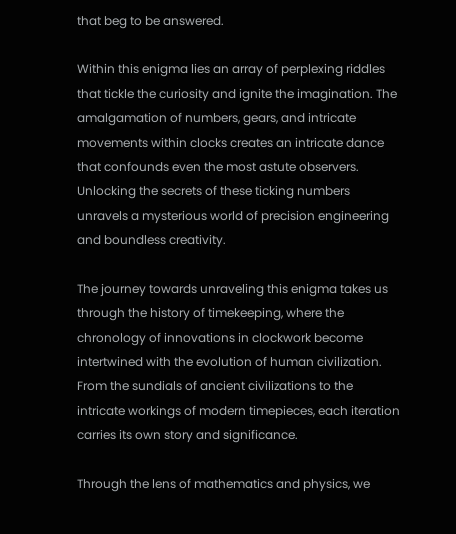that beg to be answered.

Within this enigma lies an array of perplexing riddles that tickle the curiosity and ignite the imagination. The amalgamation of numbers, gears, and intricate movements within clocks creates an intricate dance that confounds even the most astute observers. Unlocking the secrets of these ticking numbers unravels a mysterious world of precision engineering and boundless creativity.

The journey towards unraveling this enigma takes us through the history of timekeeping, where the chronology of innovations in clockwork become intertwined with the evolution of human civilization. From the sundials of ancient civilizations to the intricate workings of modern timepieces, each iteration carries its own story and significance.

Through the lens of mathematics and physics, we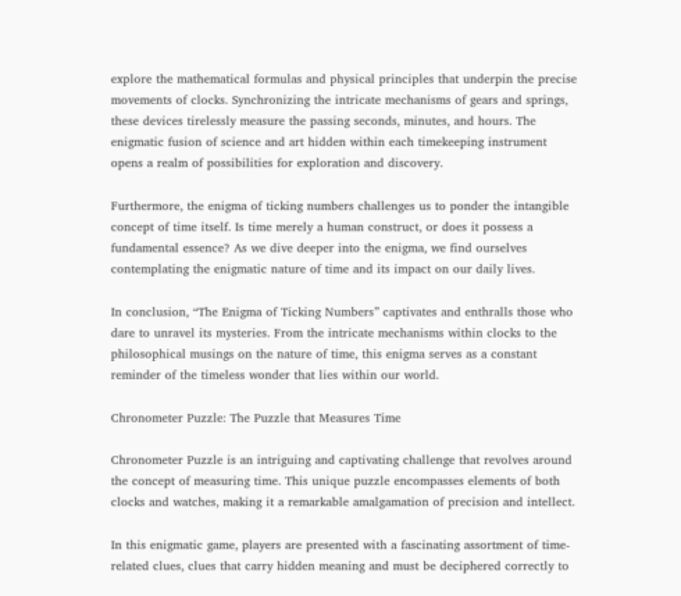explore the mathematical formulas and physical principles that underpin the precise movements of clocks. Synchronizing the intricate mechanisms of gears and springs, these devices tirelessly measure the passing seconds, minutes, and hours. The enigmatic fusion of science and art hidden within each timekeeping instrument opens a realm of possibilities for exploration and discovery.

Furthermore, the enigma of ticking numbers challenges us to ponder the intangible concept of time itself. Is time merely a human construct, or does it possess a fundamental essence? As we dive deeper into the enigma, we find ourselves contemplating the enigmatic nature of time and its impact on our daily lives.

In conclusion, “The Enigma of Ticking Numbers” captivates and enthralls those who dare to unravel its mysteries. From the intricate mechanisms within clocks to the philosophical musings on the nature of time, this enigma serves as a constant reminder of the timeless wonder that lies within our world.

Chronometer Puzzle: The Puzzle that Measures Time

Chronometer Puzzle is an intriguing and captivating challenge that revolves around the concept of measuring time. This unique puzzle encompasses elements of both clocks and watches, making it a remarkable amalgamation of precision and intellect.

In this enigmatic game, players are presented with a fascinating assortment of time-related clues, clues that carry hidden meaning and must be deciphered correctly to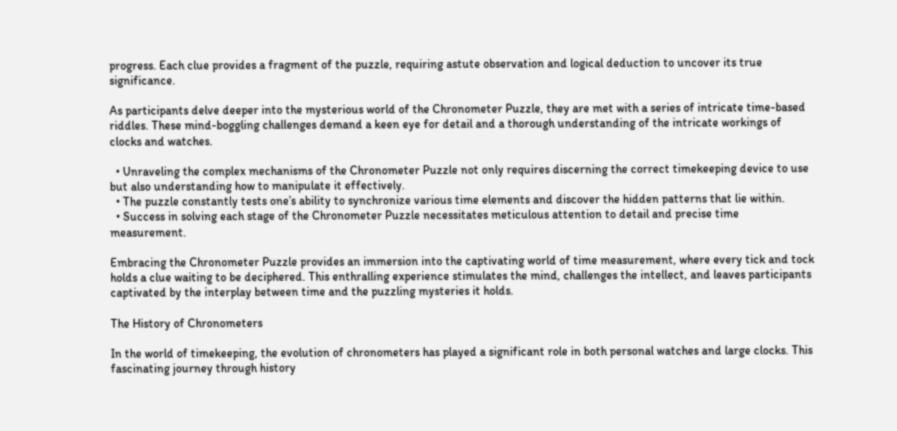progress. Each clue provides a fragment of the puzzle, requiring astute observation and logical deduction to uncover its true significance.

As participants delve deeper into the mysterious world of the Chronometer Puzzle, they are met with a series of intricate time-based riddles. These mind-boggling challenges demand a keen eye for detail and a thorough understanding of the intricate workings of clocks and watches.

  • Unraveling the complex mechanisms of the Chronometer Puzzle not only requires discerning the correct timekeeping device to use but also understanding how to manipulate it effectively.
  • The puzzle constantly tests one’s ability to synchronize various time elements and discover the hidden patterns that lie within.
  • Success in solving each stage of the Chronometer Puzzle necessitates meticulous attention to detail and precise time measurement.

Embracing the Chronometer Puzzle provides an immersion into the captivating world of time measurement, where every tick and tock holds a clue waiting to be deciphered. This enthralling experience stimulates the mind, challenges the intellect, and leaves participants captivated by the interplay between time and the puzzling mysteries it holds.

The History of Chronometers

In the world of timekeeping, the evolution of chronometers has played a significant role in both personal watches and large clocks. This fascinating journey through history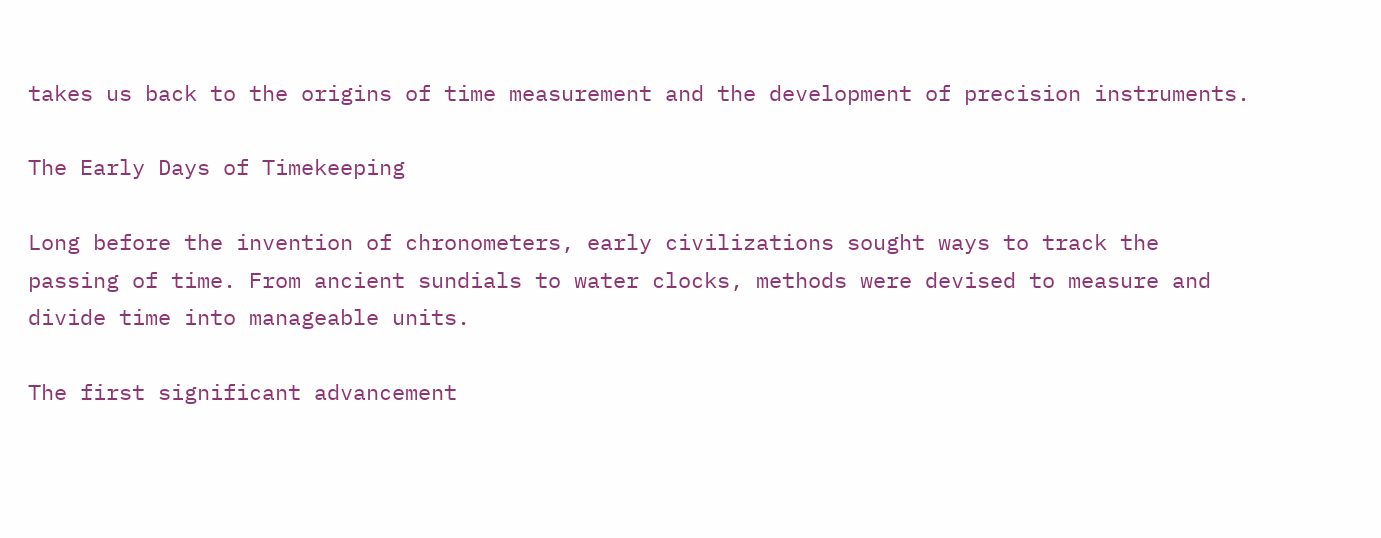takes us back to the origins of time measurement and the development of precision instruments.

The Early Days of Timekeeping

Long before the invention of chronometers, early civilizations sought ways to track the passing of time. From ancient sundials to water clocks, methods were devised to measure and divide time into manageable units.

The first significant advancement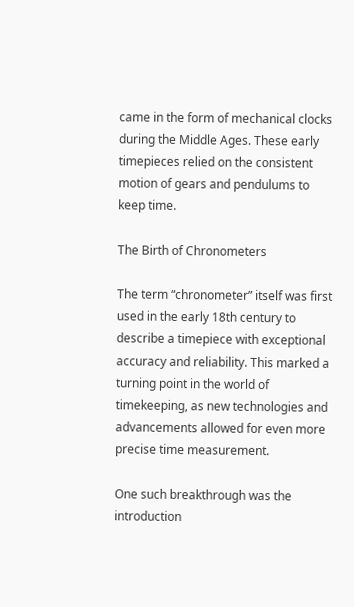came in the form of mechanical clocks during the Middle Ages. These early timepieces relied on the consistent motion of gears and pendulums to keep time.

The Birth of Chronometers

The term “chronometer” itself was first used in the early 18th century to describe a timepiece with exceptional accuracy and reliability. This marked a turning point in the world of timekeeping, as new technologies and advancements allowed for even more precise time measurement.

One such breakthrough was the introduction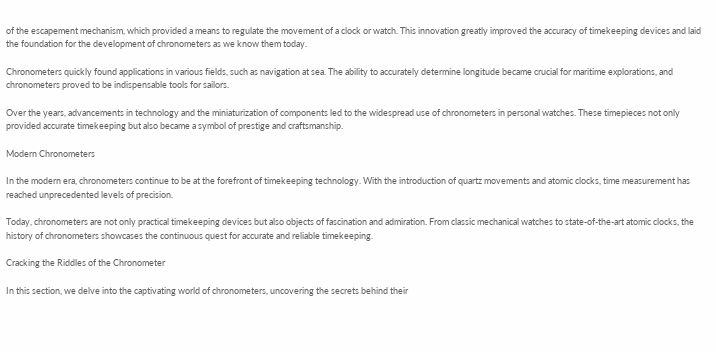of the escapement mechanism, which provided a means to regulate the movement of a clock or watch. This innovation greatly improved the accuracy of timekeeping devices and laid the foundation for the development of chronometers as we know them today.

Chronometers quickly found applications in various fields, such as navigation at sea. The ability to accurately determine longitude became crucial for maritime explorations, and chronometers proved to be indispensable tools for sailors.

Over the years, advancements in technology and the miniaturization of components led to the widespread use of chronometers in personal watches. These timepieces not only provided accurate timekeeping but also became a symbol of prestige and craftsmanship.

Modern Chronometers

In the modern era, chronometers continue to be at the forefront of timekeeping technology. With the introduction of quartz movements and atomic clocks, time measurement has reached unprecedented levels of precision.

Today, chronometers are not only practical timekeeping devices but also objects of fascination and admiration. From classic mechanical watches to state-of-the-art atomic clocks, the history of chronometers showcases the continuous quest for accurate and reliable timekeeping.

Cracking the Riddles of the Chronometer

In this section, we delve into the captivating world of chronometers, uncovering the secrets behind their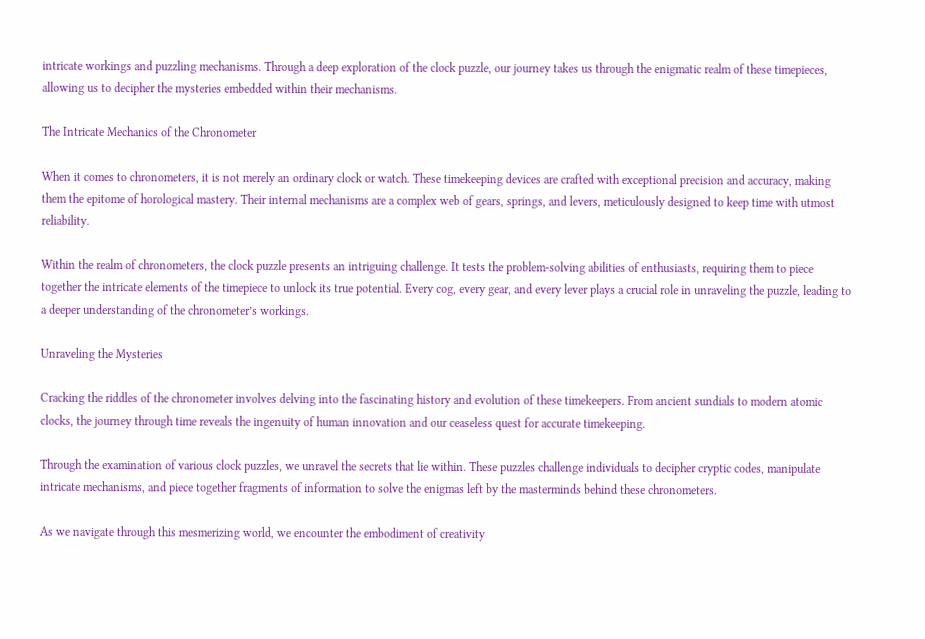intricate workings and puzzling mechanisms. Through a deep exploration of the clock puzzle, our journey takes us through the enigmatic realm of these timepieces, allowing us to decipher the mysteries embedded within their mechanisms.

The Intricate Mechanics of the Chronometer

When it comes to chronometers, it is not merely an ordinary clock or watch. These timekeeping devices are crafted with exceptional precision and accuracy, making them the epitome of horological mastery. Their internal mechanisms are a complex web of gears, springs, and levers, meticulously designed to keep time with utmost reliability.

Within the realm of chronometers, the clock puzzle presents an intriguing challenge. It tests the problem-solving abilities of enthusiasts, requiring them to piece together the intricate elements of the timepiece to unlock its true potential. Every cog, every gear, and every lever plays a crucial role in unraveling the puzzle, leading to a deeper understanding of the chronometer’s workings.

Unraveling the Mysteries

Cracking the riddles of the chronometer involves delving into the fascinating history and evolution of these timekeepers. From ancient sundials to modern atomic clocks, the journey through time reveals the ingenuity of human innovation and our ceaseless quest for accurate timekeeping.

Through the examination of various clock puzzles, we unravel the secrets that lie within. These puzzles challenge individuals to decipher cryptic codes, manipulate intricate mechanisms, and piece together fragments of information to solve the enigmas left by the masterminds behind these chronometers.

As we navigate through this mesmerizing world, we encounter the embodiment of creativity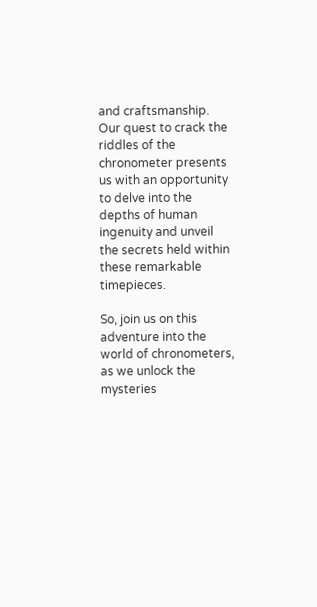and craftsmanship. Our quest to crack the riddles of the chronometer presents us with an opportunity to delve into the depths of human ingenuity and unveil the secrets held within these remarkable timepieces.

So, join us on this adventure into the world of chronometers, as we unlock the mysteries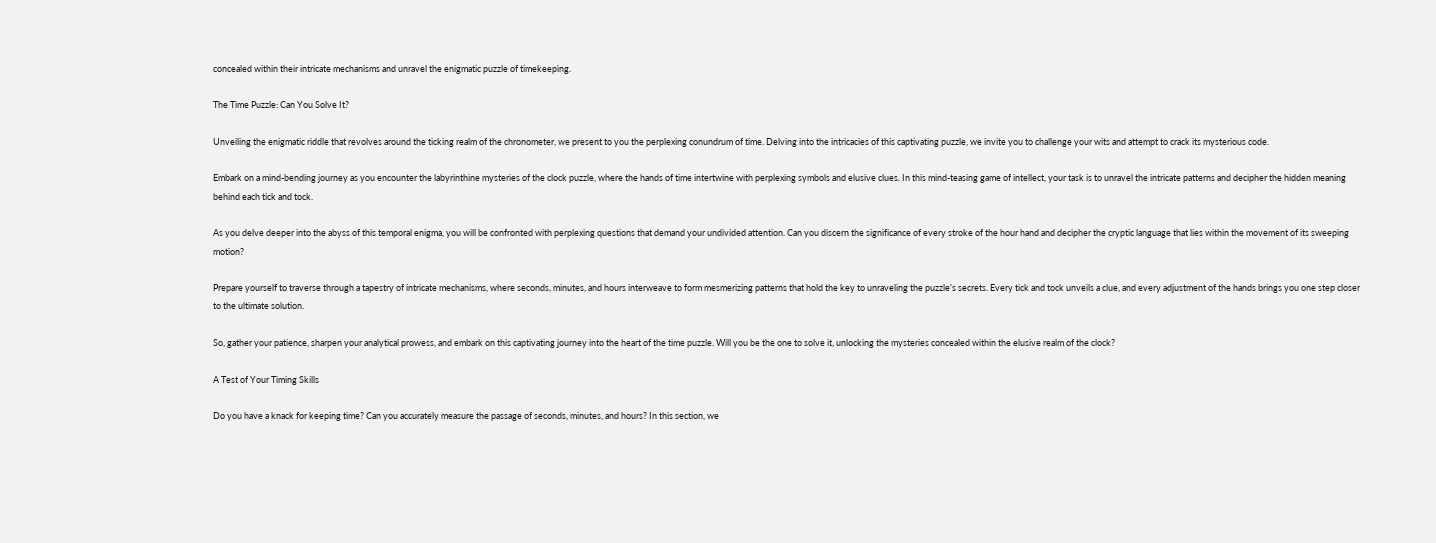concealed within their intricate mechanisms and unravel the enigmatic puzzle of timekeeping.

The Time Puzzle: Can You Solve It?

Unveiling the enigmatic riddle that revolves around the ticking realm of the chronometer, we present to you the perplexing conundrum of time. Delving into the intricacies of this captivating puzzle, we invite you to challenge your wits and attempt to crack its mysterious code.

Embark on a mind-bending journey as you encounter the labyrinthine mysteries of the clock puzzle, where the hands of time intertwine with perplexing symbols and elusive clues. In this mind-teasing game of intellect, your task is to unravel the intricate patterns and decipher the hidden meaning behind each tick and tock.

As you delve deeper into the abyss of this temporal enigma, you will be confronted with perplexing questions that demand your undivided attention. Can you discern the significance of every stroke of the hour hand and decipher the cryptic language that lies within the movement of its sweeping motion?

Prepare yourself to traverse through a tapestry of intricate mechanisms, where seconds, minutes, and hours interweave to form mesmerizing patterns that hold the key to unraveling the puzzle’s secrets. Every tick and tock unveils a clue, and every adjustment of the hands brings you one step closer to the ultimate solution.

So, gather your patience, sharpen your analytical prowess, and embark on this captivating journey into the heart of the time puzzle. Will you be the one to solve it, unlocking the mysteries concealed within the elusive realm of the clock?

A Test of Your Timing Skills

Do you have a knack for keeping time? Can you accurately measure the passage of seconds, minutes, and hours? In this section, we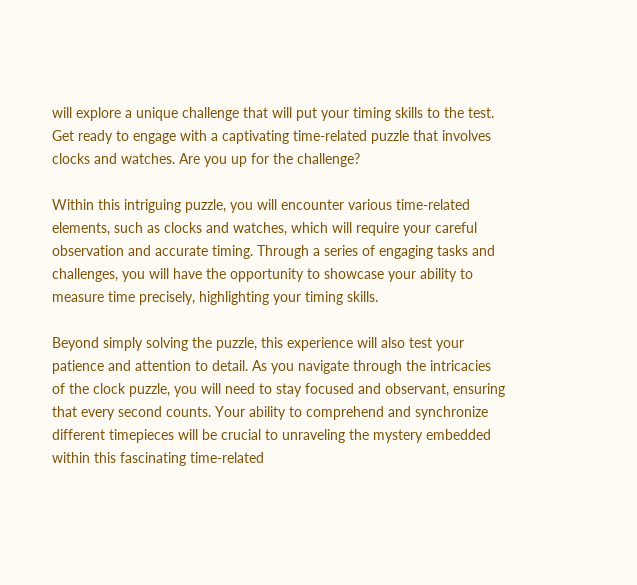will explore a unique challenge that will put your timing skills to the test. Get ready to engage with a captivating time-related puzzle that involves clocks and watches. Are you up for the challenge?

Within this intriguing puzzle, you will encounter various time-related elements, such as clocks and watches, which will require your careful observation and accurate timing. Through a series of engaging tasks and challenges, you will have the opportunity to showcase your ability to measure time precisely, highlighting your timing skills.

Beyond simply solving the puzzle, this experience will also test your patience and attention to detail. As you navigate through the intricacies of the clock puzzle, you will need to stay focused and observant, ensuring that every second counts. Your ability to comprehend and synchronize different timepieces will be crucial to unraveling the mystery embedded within this fascinating time-related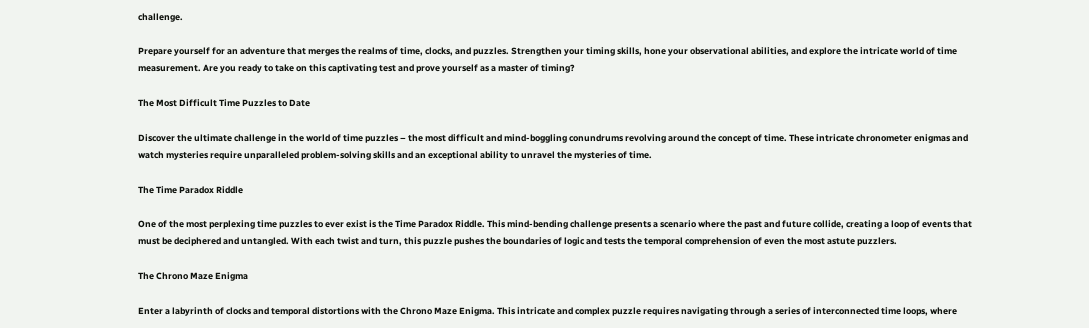challenge.

Prepare yourself for an adventure that merges the realms of time, clocks, and puzzles. Strengthen your timing skills, hone your observational abilities, and explore the intricate world of time measurement. Are you ready to take on this captivating test and prove yourself as a master of timing?

The Most Difficult Time Puzzles to Date

Discover the ultimate challenge in the world of time puzzles – the most difficult and mind-boggling conundrums revolving around the concept of time. These intricate chronometer enigmas and watch mysteries require unparalleled problem-solving skills and an exceptional ability to unravel the mysteries of time.

The Time Paradox Riddle

One of the most perplexing time puzzles to ever exist is the Time Paradox Riddle. This mind-bending challenge presents a scenario where the past and future collide, creating a loop of events that must be deciphered and untangled. With each twist and turn, this puzzle pushes the boundaries of logic and tests the temporal comprehension of even the most astute puzzlers.

The Chrono Maze Enigma

Enter a labyrinth of clocks and temporal distortions with the Chrono Maze Enigma. This intricate and complex puzzle requires navigating through a series of interconnected time loops, where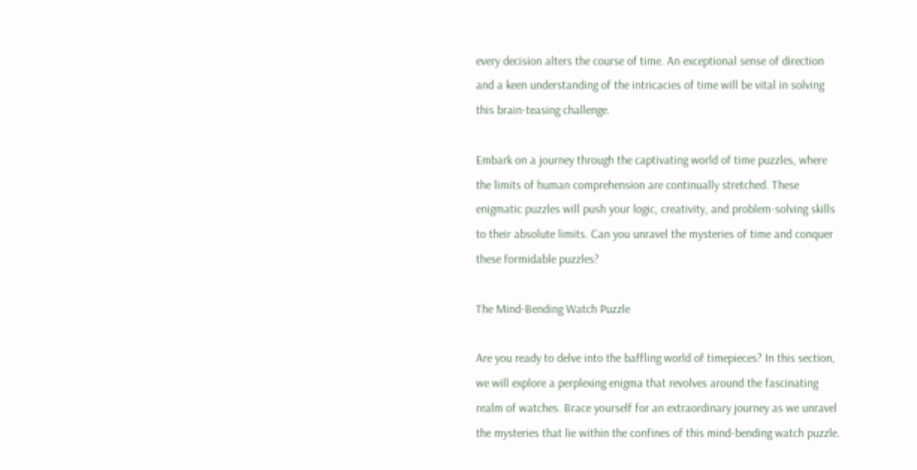every decision alters the course of time. An exceptional sense of direction and a keen understanding of the intricacies of time will be vital in solving this brain-teasing challenge.

Embark on a journey through the captivating world of time puzzles, where the limits of human comprehension are continually stretched. These enigmatic puzzles will push your logic, creativity, and problem-solving skills to their absolute limits. Can you unravel the mysteries of time and conquer these formidable puzzles?

The Mind-Bending Watch Puzzle

Are you ready to delve into the baffling world of timepieces? In this section, we will explore a perplexing enigma that revolves around the fascinating realm of watches. Brace yourself for an extraordinary journey as we unravel the mysteries that lie within the confines of this mind-bending watch puzzle.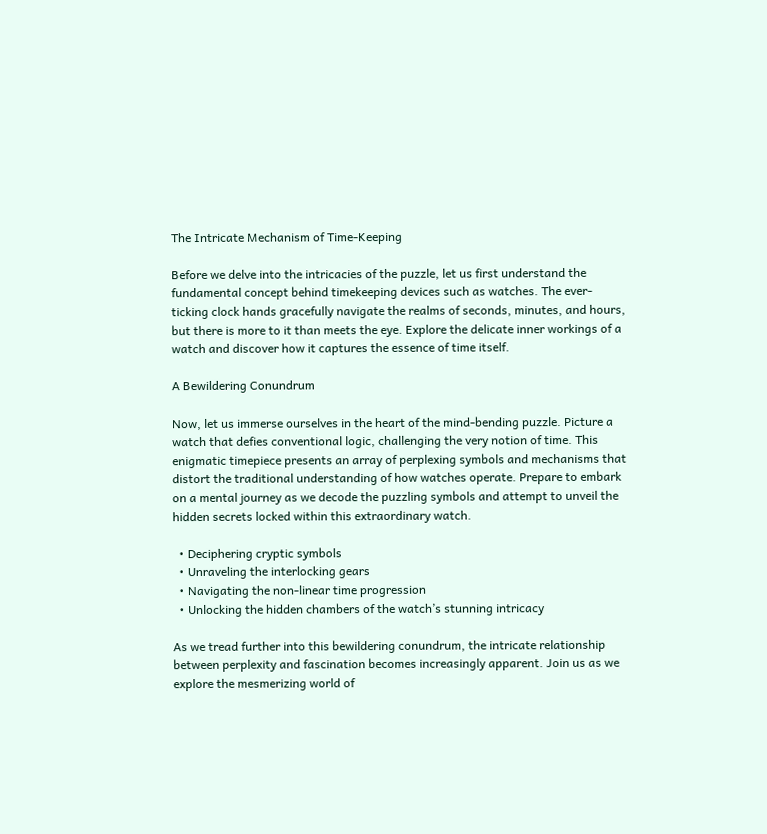The Intricate Mechanism of Time-Keeping

Before we delve into the intricacies of the puzzle, let us first understand the fundamental concept behind timekeeping devices such as watches. The ever-ticking clock hands gracefully navigate the realms of seconds, minutes, and hours, but there is more to it than meets the eye. Explore the delicate inner workings of a watch and discover how it captures the essence of time itself.

A Bewildering Conundrum

Now, let us immerse ourselves in the heart of the mind-bending puzzle. Picture a watch that defies conventional logic, challenging the very notion of time. This enigmatic timepiece presents an array of perplexing symbols and mechanisms that distort the traditional understanding of how watches operate. Prepare to embark on a mental journey as we decode the puzzling symbols and attempt to unveil the hidden secrets locked within this extraordinary watch.

  • Deciphering cryptic symbols
  • Unraveling the interlocking gears
  • Navigating the non-linear time progression
  • Unlocking the hidden chambers of the watch’s stunning intricacy

As we tread further into this bewildering conundrum, the intricate relationship between perplexity and fascination becomes increasingly apparent. Join us as we explore the mesmerizing world of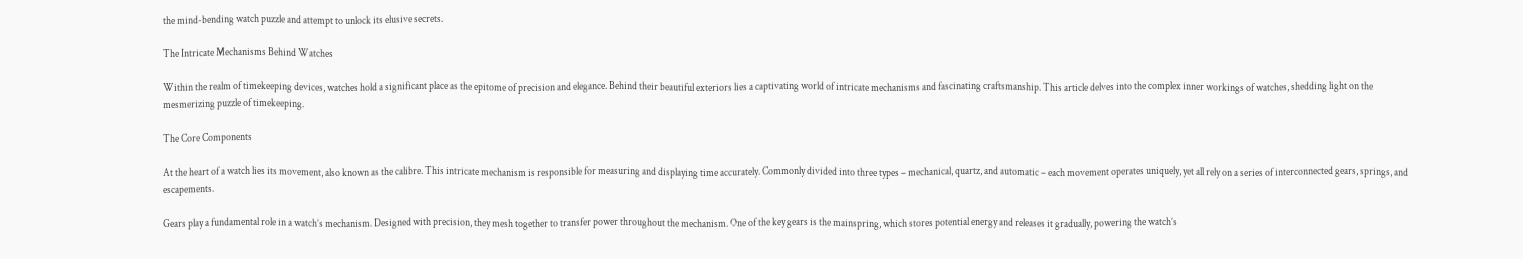the mind-bending watch puzzle and attempt to unlock its elusive secrets.

The Intricate Mechanisms Behind Watches

Within the realm of timekeeping devices, watches hold a significant place as the epitome of precision and elegance. Behind their beautiful exteriors lies a captivating world of intricate mechanisms and fascinating craftsmanship. This article delves into the complex inner workings of watches, shedding light on the mesmerizing puzzle of timekeeping.

The Core Components

At the heart of a watch lies its movement, also known as the calibre. This intricate mechanism is responsible for measuring and displaying time accurately. Commonly divided into three types – mechanical, quartz, and automatic – each movement operates uniquely, yet all rely on a series of interconnected gears, springs, and escapements.

Gears play a fundamental role in a watch’s mechanism. Designed with precision, they mesh together to transfer power throughout the mechanism. One of the key gears is the mainspring, which stores potential energy and releases it gradually, powering the watch’s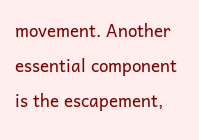movement. Another essential component is the escapement,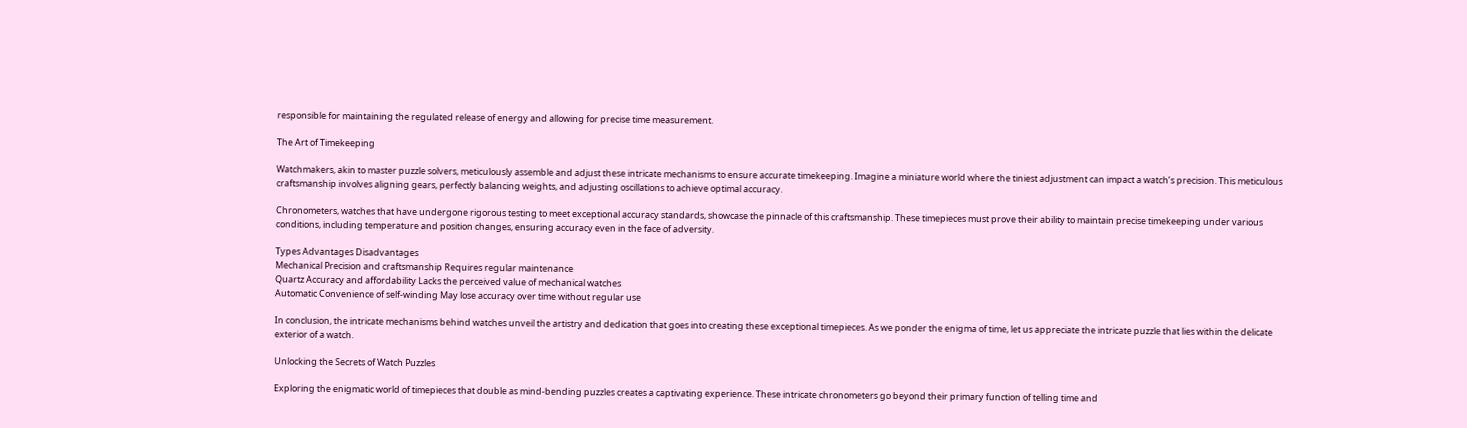responsible for maintaining the regulated release of energy and allowing for precise time measurement.

The Art of Timekeeping

Watchmakers, akin to master puzzle solvers, meticulously assemble and adjust these intricate mechanisms to ensure accurate timekeeping. Imagine a miniature world where the tiniest adjustment can impact a watch’s precision. This meticulous craftsmanship involves aligning gears, perfectly balancing weights, and adjusting oscillations to achieve optimal accuracy.

Chronometers, watches that have undergone rigorous testing to meet exceptional accuracy standards, showcase the pinnacle of this craftsmanship. These timepieces must prove their ability to maintain precise timekeeping under various conditions, including temperature and position changes, ensuring accuracy even in the face of adversity.

Types Advantages Disadvantages
Mechanical Precision and craftsmanship Requires regular maintenance
Quartz Accuracy and affordability Lacks the perceived value of mechanical watches
Automatic Convenience of self-winding May lose accuracy over time without regular use

In conclusion, the intricate mechanisms behind watches unveil the artistry and dedication that goes into creating these exceptional timepieces. As we ponder the enigma of time, let us appreciate the intricate puzzle that lies within the delicate exterior of a watch.

Unlocking the Secrets of Watch Puzzles

Exploring the enigmatic world of timepieces that double as mind-bending puzzles creates a captivating experience. These intricate chronometers go beyond their primary function of telling time and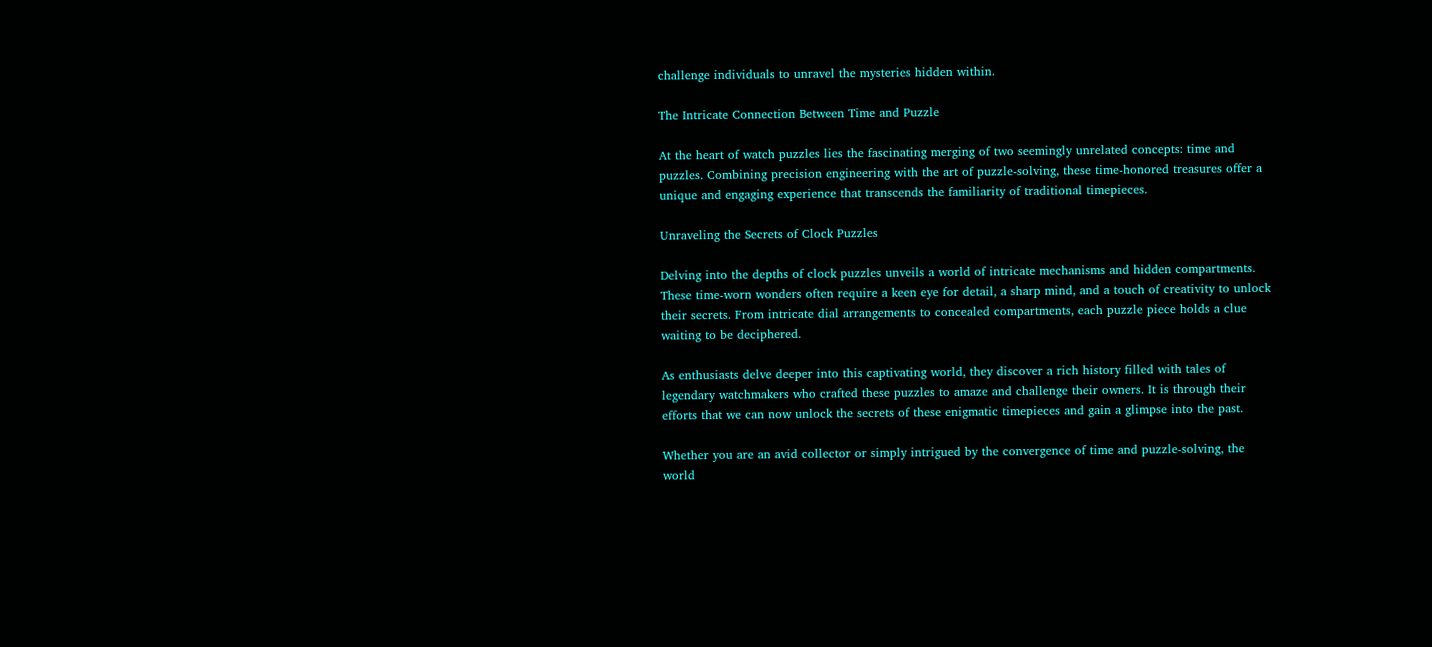challenge individuals to unravel the mysteries hidden within.

The Intricate Connection Between Time and Puzzle

At the heart of watch puzzles lies the fascinating merging of two seemingly unrelated concepts: time and puzzles. Combining precision engineering with the art of puzzle-solving, these time-honored treasures offer a unique and engaging experience that transcends the familiarity of traditional timepieces.

Unraveling the Secrets of Clock Puzzles

Delving into the depths of clock puzzles unveils a world of intricate mechanisms and hidden compartments. These time-worn wonders often require a keen eye for detail, a sharp mind, and a touch of creativity to unlock their secrets. From intricate dial arrangements to concealed compartments, each puzzle piece holds a clue waiting to be deciphered.

As enthusiasts delve deeper into this captivating world, they discover a rich history filled with tales of legendary watchmakers who crafted these puzzles to amaze and challenge their owners. It is through their efforts that we can now unlock the secrets of these enigmatic timepieces and gain a glimpse into the past.

Whether you are an avid collector or simply intrigued by the convergence of time and puzzle-solving, the world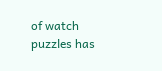of watch puzzles has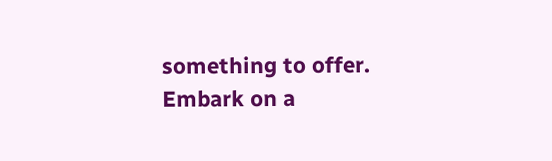something to offer. Embark on a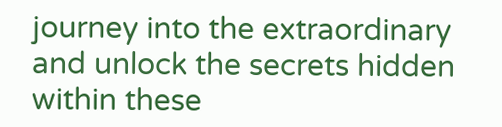journey into the extraordinary and unlock the secrets hidden within these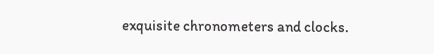exquisite chronometers and clocks.